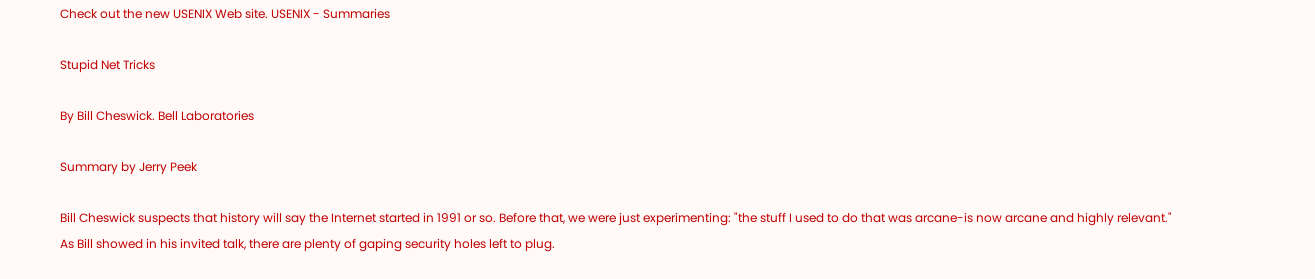Check out the new USENIX Web site. USENIX - Summaries

Stupid Net Tricks

By Bill Cheswick. Bell Laboratories

Summary by Jerry Peek

Bill Cheswick suspects that history will say the Internet started in 1991 or so. Before that, we were just experimenting: "the stuff I used to do that was arcane-is now arcane and highly relevant." As Bill showed in his invited talk, there are plenty of gaping security holes left to plug.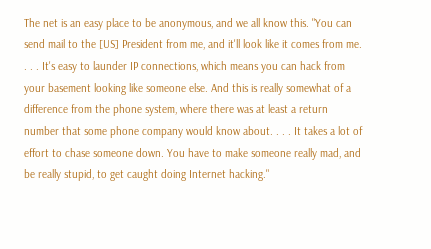The net is an easy place to be anonymous, and we all know this. "You can send mail to the [US] President from me, and it'll look like it comes from me. . . . It's easy to launder IP connections, which means you can hack from your basement looking like someone else. And this is really somewhat of a difference from the phone system, where there was at least a return number that some phone company would know about. . . . It takes a lot of effort to chase someone down. You have to make someone really mad, and be really stupid, to get caught doing Internet hacking."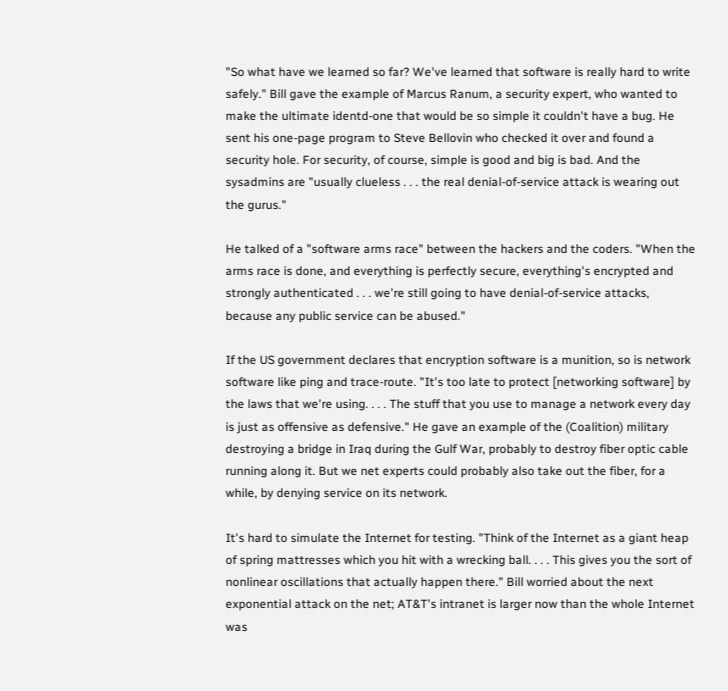"So what have we learned so far? We've learned that software is really hard to write safely." Bill gave the example of Marcus Ranum, a security expert, who wanted to make the ultimate identd-one that would be so simple it couldn't have a bug. He sent his one-page program to Steve Bellovin who checked it over and found a security hole. For security, of course, simple is good and big is bad. And the sysadmins are "usually clueless . . . the real denial-of-service attack is wearing out the gurus."

He talked of a "software arms race" between the hackers and the coders. "When the arms race is done, and everything is perfectly secure, everything's encrypted and strongly authenticated . . . we're still going to have denial-of-service attacks, because any public service can be abused."

If the US government declares that encryption software is a munition, so is network software like ping and trace-route. "It's too late to protect [networking software] by the laws that we're using. . . . The stuff that you use to manage a network every day is just as offensive as defensive." He gave an example of the (Coalition) military destroying a bridge in Iraq during the Gulf War, probably to destroy fiber optic cable running along it. But we net experts could probably also take out the fiber, for a while, by denying service on its network.

It's hard to simulate the Internet for testing. "Think of the Internet as a giant heap of spring mattresses which you hit with a wrecking ball. . . . This gives you the sort of nonlinear oscillations that actually happen there." Bill worried about the next exponential attack on the net; AT&T's intranet is larger now than the whole Internet was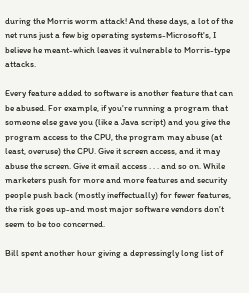during the Morris worm attack! And these days, a lot of the net runs just a few big operating systems-Microsoft's, I believe he meant-which leaves it vulnerable to Morris-type attacks.

Every feature added to software is another feature that can be abused. For example, if you're running a program that someone else gave you (like a Java script) and you give the program access to the CPU, the program may abuse (at least, overuse) the CPU. Give it screen access, and it may abuse the screen. Give it email access . . . and so on. While marketers push for more and more features and security people push back (mostly ineffectually) for fewer features, the risk goes up-and most major software vendors don't seem to be too concerned.

Bill spent another hour giving a depressingly long list of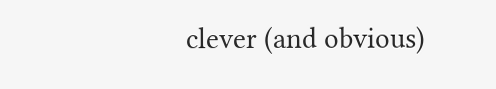clever (and obvious)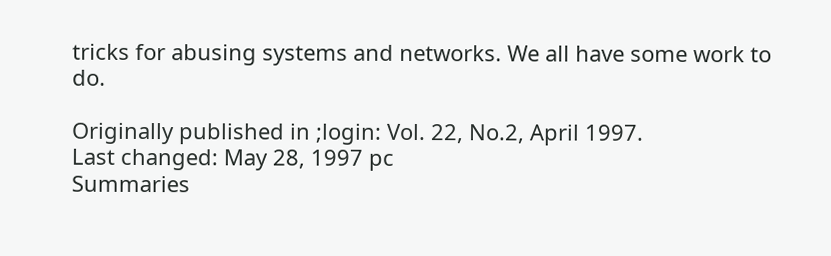tricks for abusing systems and networks. We all have some work to do.

Originally published in ;login: Vol. 22, No.2, April 1997.
Last changed: May 28, 1997 pc
Summaries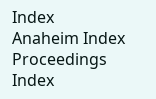Index
Anaheim Index
Proceedings Index